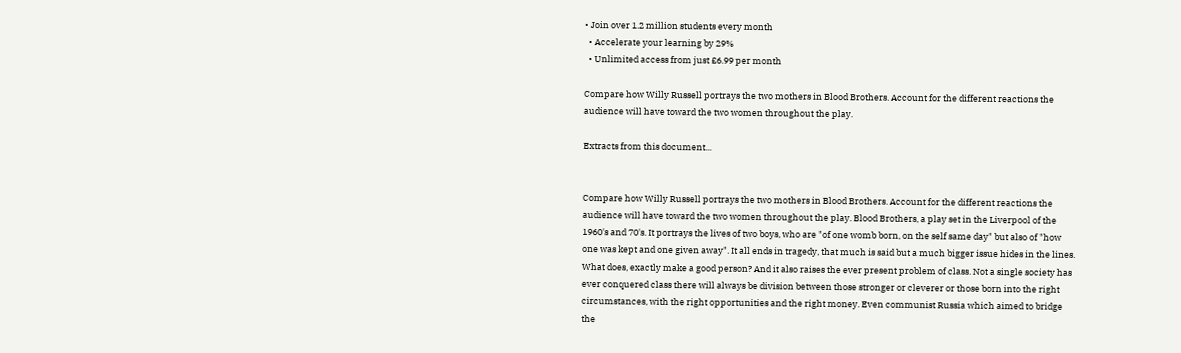• Join over 1.2 million students every month
  • Accelerate your learning by 29%
  • Unlimited access from just £6.99 per month

Compare how Willy Russell portrays the two mothers in Blood Brothers. Account for the different reactions the audience will have toward the two women throughout the play.

Extracts from this document...


Compare how Willy Russell portrays the two mothers in Blood Brothers. Account for the different reactions the audience will have toward the two women throughout the play. Blood Brothers, a play set in the Liverpool of the 1960's and 70's. It portrays the lives of two boys, who are "of one womb born, on the self same day" but also of "how one was kept and one given away". It all ends in tragedy, that much is said but a much bigger issue hides in the lines. What does, exactly make a good person? And it also raises the ever present problem of class. Not a single society has ever conquered class there will always be division between those stronger or cleverer or those born into the right circumstances, with the right opportunities and the right money. Even communist Russia which aimed to bridge the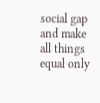social gap and make all things equal only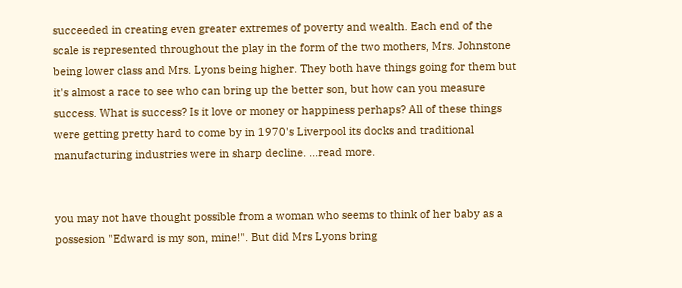succeeded in creating even greater extremes of poverty and wealth. Each end of the scale is represented throughout the play in the form of the two mothers, Mrs. Johnstone being lower class and Mrs. Lyons being higher. They both have things going for them but it's almost a race to see who can bring up the better son, but how can you measure success. What is success? Is it love or money or happiness perhaps? All of these things were getting pretty hard to come by in 1970's Liverpool its docks and traditional manufacturing industries were in sharp decline. ...read more.


you may not have thought possible from a woman who seems to think of her baby as a possesion "Edward is my son, mine!". But did Mrs Lyons bring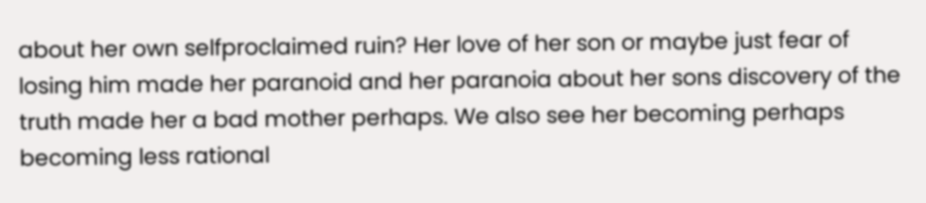about her own selfproclaimed ruin? Her love of her son or maybe just fear of losing him made her paranoid and her paranoia about her sons discovery of the truth made her a bad mother perhaps. We also see her becoming perhaps becoming less rational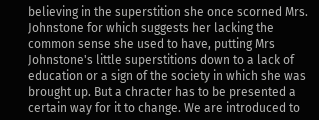believing in the superstition she once scorned Mrs. Johnstone for which suggests her lacking the common sense she used to have, putting Mrs Johnstone's little superstitions down to a lack of education or a sign of the society in which she was brought up. But a chracter has to be presented a certain way for it to change. We are introduced to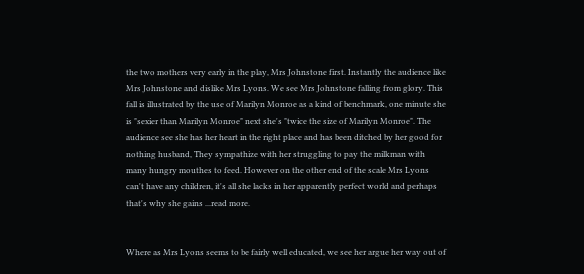the two mothers very early in the play, Mrs Johnstone first. Instantly the audience like Mrs Johnstone and dislike Mrs Lyons. We see Mrs Johnstone falling from glory. This fall is illustrated by the use of Marilyn Monroe as a kind of benchmark, one minute she is "sexier than Marilyn Monroe" next she's "twice the size of Marilyn Monroe". The audience see she has her heart in the right place and has been ditched by her good for nothing husband, They sympathize with her struggling to pay the milkman with many hungry mouthes to feed. However on the other end of the scale Mrs Lyons can't have any children, it's all she lacks in her apparently perfect world and perhaps that's why she gains ...read more.


Where as Mrs Lyons seems to be fairly well educated, we see her argue her way out of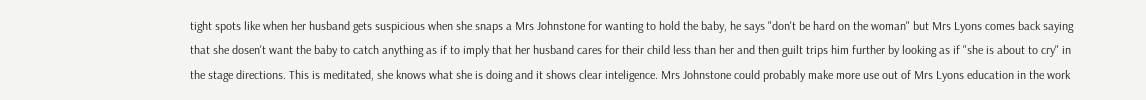tight spots like when her husband gets suspicious when she snaps a Mrs Johnstone for wanting to hold the baby, he says "don't be hard on the woman" but Mrs Lyons comes back saying that she dosen't want the baby to catch anything as if to imply that her husband cares for their child less than her and then guilt trips him further by looking as if "she is about to cry" in the stage directions. This is meditated, she knows what she is doing and it shows clear inteligence. Mrs Johnstone could probably make more use out of Mrs Lyons education in the work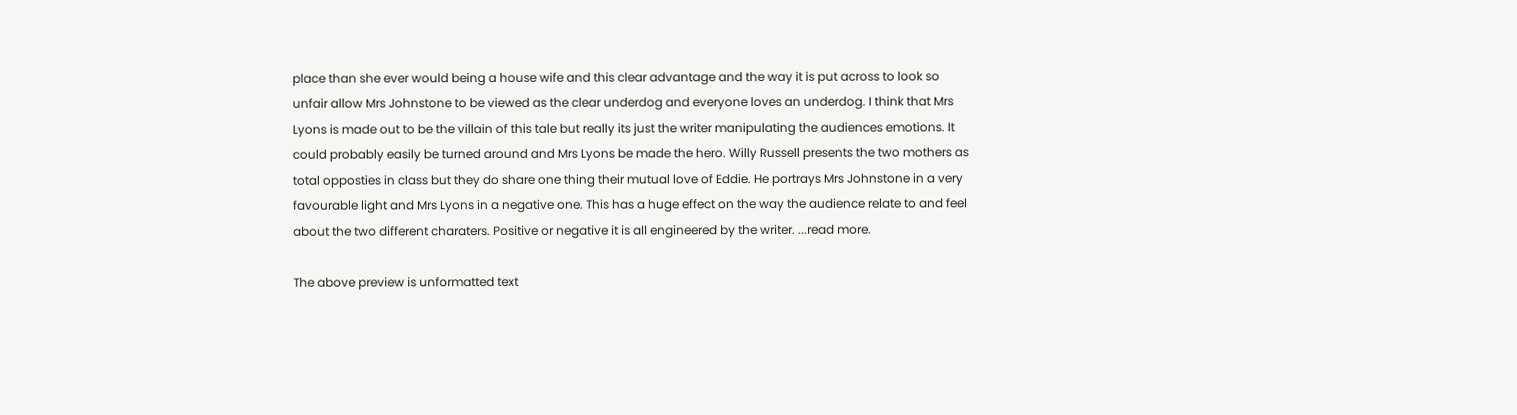place than she ever would being a house wife and this clear advantage and the way it is put across to look so unfair allow Mrs Johnstone to be viewed as the clear underdog and everyone loves an underdog. I think that Mrs Lyons is made out to be the villain of this tale but really its just the writer manipulating the audiences emotions. It could probably easily be turned around and Mrs Lyons be made the hero. Willy Russell presents the two mothers as total opposties in class but they do share one thing their mutual love of Eddie. He portrays Mrs Johnstone in a very favourable light and Mrs Lyons in a negative one. This has a huge effect on the way the audience relate to and feel about the two different charaters. Positive or negative it is all engineered by the writer. ...read more.

The above preview is unformatted text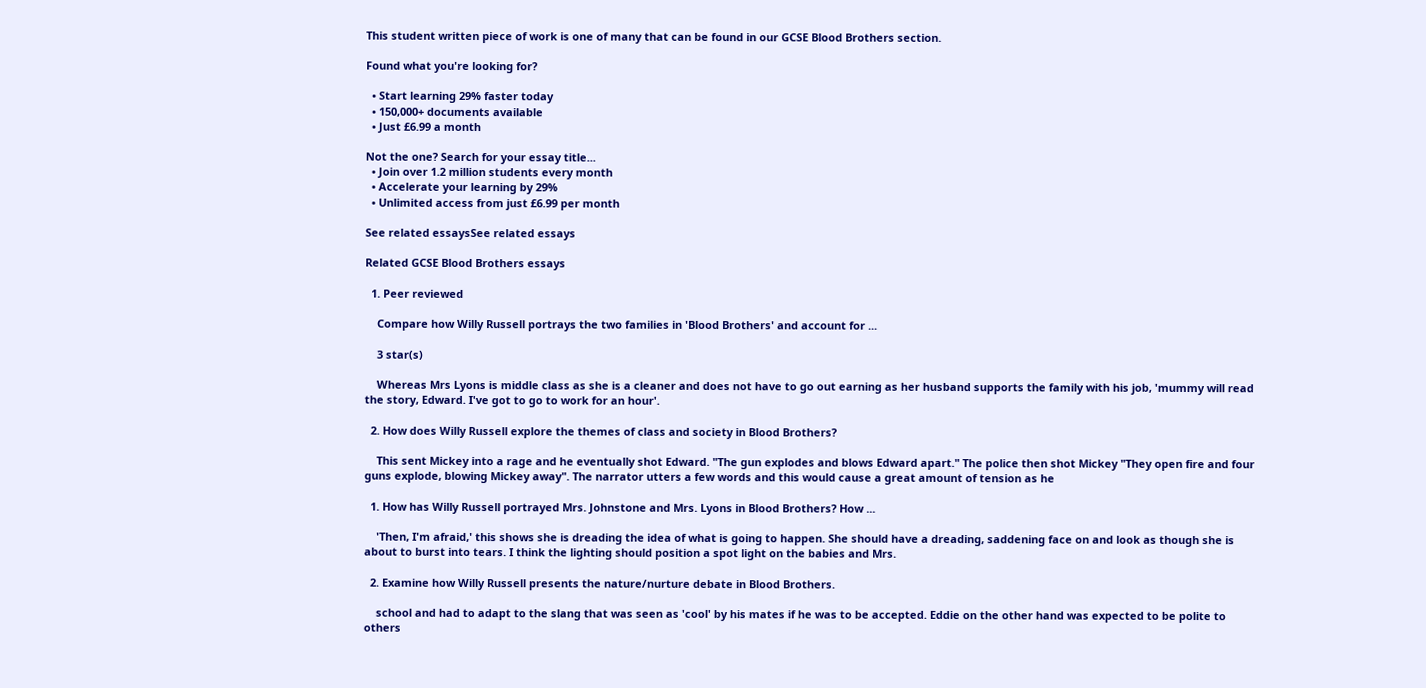This student written piece of work is one of many that can be found in our GCSE Blood Brothers section.

Found what you're looking for?

  • Start learning 29% faster today
  • 150,000+ documents available
  • Just £6.99 a month

Not the one? Search for your essay title...
  • Join over 1.2 million students every month
  • Accelerate your learning by 29%
  • Unlimited access from just £6.99 per month

See related essaysSee related essays

Related GCSE Blood Brothers essays

  1. Peer reviewed

    Compare how Willy Russell portrays the two families in 'Blood Brothers' and account for ...

    3 star(s)

    Whereas Mrs Lyons is middle class as she is a cleaner and does not have to go out earning as her husband supports the family with his job, 'mummy will read the story, Edward. I've got to go to work for an hour'.

  2. How does Willy Russell explore the themes of class and society in Blood Brothers?

    This sent Mickey into a rage and he eventually shot Edward. "The gun explodes and blows Edward apart." The police then shot Mickey "They open fire and four guns explode, blowing Mickey away". The narrator utters a few words and this would cause a great amount of tension as he

  1. How has Willy Russell portrayed Mrs. Johnstone and Mrs. Lyons in Blood Brothers? How ...

    'Then, I'm afraid,' this shows she is dreading the idea of what is going to happen. She should have a dreading, saddening face on and look as though she is about to burst into tears. I think the lighting should position a spot light on the babies and Mrs.

  2. Examine how Willy Russell presents the nature/nurture debate in Blood Brothers.

    school and had to adapt to the slang that was seen as 'cool' by his mates if he was to be accepted. Eddie on the other hand was expected to be polite to others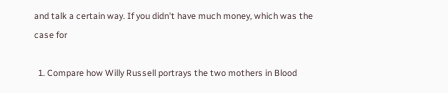and talk a certain way. If you didn't have much money, which was the case for

  1. Compare how Willy Russell portrays the two mothers in Blood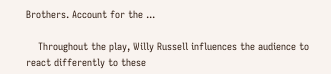Brothers. Account for the ...

    Throughout the play, Willy Russell influences the audience to react differently to these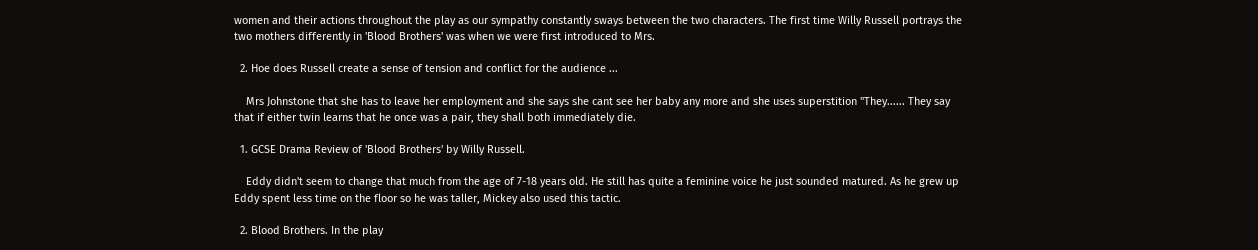women and their actions throughout the play as our sympathy constantly sways between the two characters. The first time Willy Russell portrays the two mothers differently in 'Blood Brothers' was when we were first introduced to Mrs.

  2. Hoe does Russell create a sense of tension and conflict for the audience ...

    Mrs Johnstone that she has to leave her employment and she says she cant see her baby any more and she uses superstition "They...... They say that if either twin learns that he once was a pair, they shall both immediately die.

  1. GCSE Drama Review of 'Blood Brothers' by Willy Russell.

    Eddy didn't seem to change that much from the age of 7-18 years old. He still has quite a feminine voice he just sounded matured. As he grew up Eddy spent less time on the floor so he was taller, Mickey also used this tactic.

  2. Blood Brothers. In the play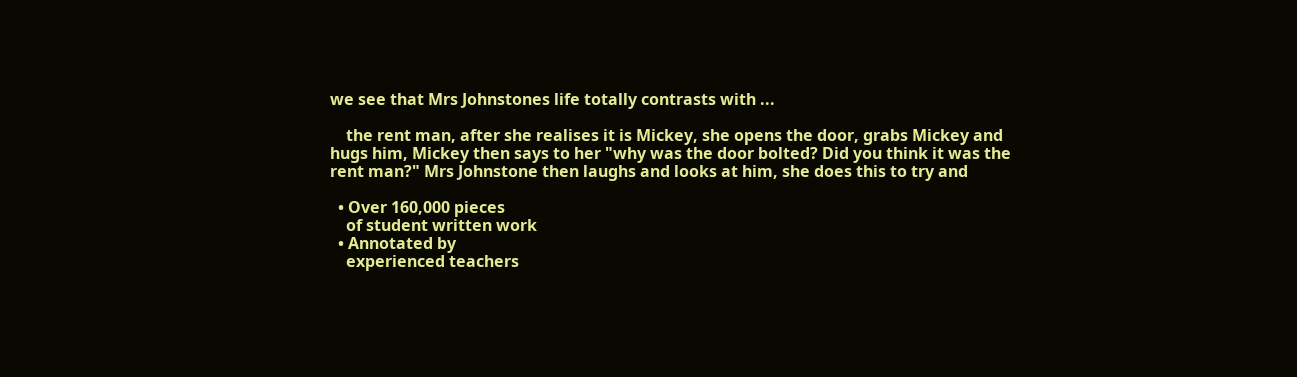we see that Mrs Johnstones life totally contrasts with ...

    the rent man, after she realises it is Mickey, she opens the door, grabs Mickey and hugs him, Mickey then says to her "why was the door bolted? Did you think it was the rent man?" Mrs Johnstone then laughs and looks at him, she does this to try and

  • Over 160,000 pieces
    of student written work
  • Annotated by
    experienced teachers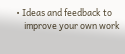• Ideas and feedback to
    improve your own work